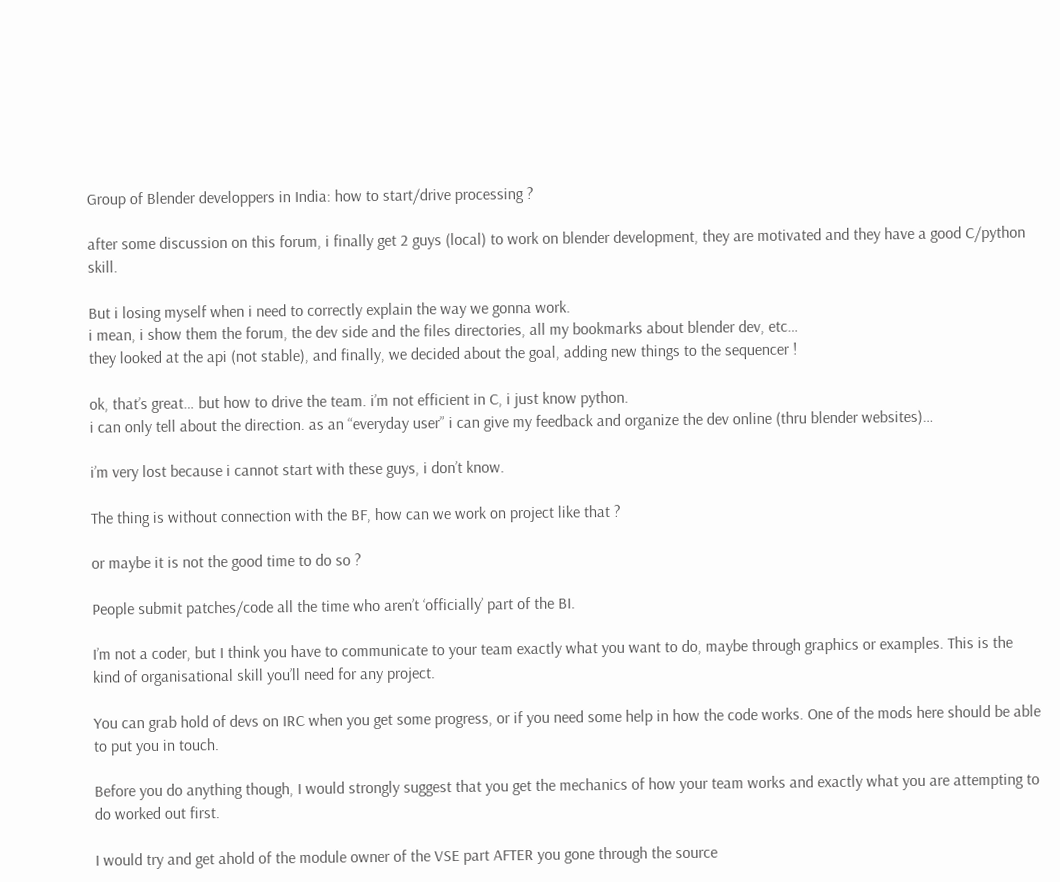Group of Blender developpers in India: how to start/drive processing ?

after some discussion on this forum, i finally get 2 guys (local) to work on blender development, they are motivated and they have a good C/python skill.

But i losing myself when i need to correctly explain the way we gonna work.
i mean, i show them the forum, the dev side and the files directories, all my bookmarks about blender dev, etc…
they looked at the api (not stable), and finally, we decided about the goal, adding new things to the sequencer !

ok, that’s great… but how to drive the team. i’m not efficient in C, i just know python.
i can only tell about the direction. as an “everyday user” i can give my feedback and organize the dev online (thru blender websites)…

i’m very lost because i cannot start with these guys, i don’t know.

The thing is without connection with the BF, how can we work on project like that ?

or maybe it is not the good time to do so ?

People submit patches/code all the time who aren’t ‘officially’ part of the BI.

I’m not a coder, but I think you have to communicate to your team exactly what you want to do, maybe through graphics or examples. This is the kind of organisational skill you’ll need for any project.

You can grab hold of devs on IRC when you get some progress, or if you need some help in how the code works. One of the mods here should be able to put you in touch.

Before you do anything though, I would strongly suggest that you get the mechanics of how your team works and exactly what you are attempting to do worked out first.

I would try and get ahold of the module owner of the VSE part AFTER you gone through the source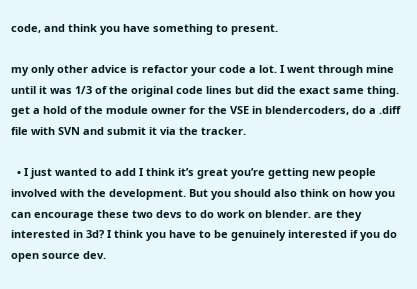code, and think you have something to present.

my only other advice is refactor your code a lot. I went through mine until it was 1/3 of the original code lines but did the exact same thing.
get a hold of the module owner for the VSE in blendercoders, do a .diff file with SVN and submit it via the tracker.

  • I just wanted to add I think it’s great you’re getting new people involved with the development. But you should also think on how you can encourage these two devs to do work on blender. are they interested in 3d? I think you have to be genuinely interested if you do open source dev.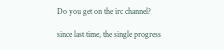Do you get on the irc channel?

since last time, the single progress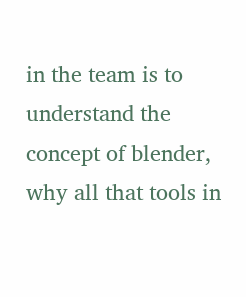in the team is to understand the concept of blender, why all that tools in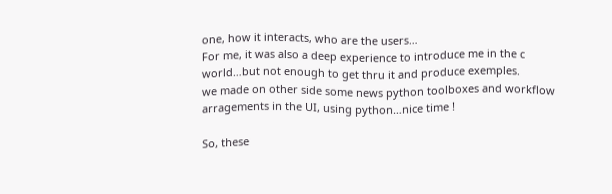one, how it interacts, who are the users…
For me, it was also a deep experience to introduce me in the c world…but not enough to get thru it and produce exemples.
we made on other side some news python toolboxes and workflow arragements in the UI, using python…nice time !

So, these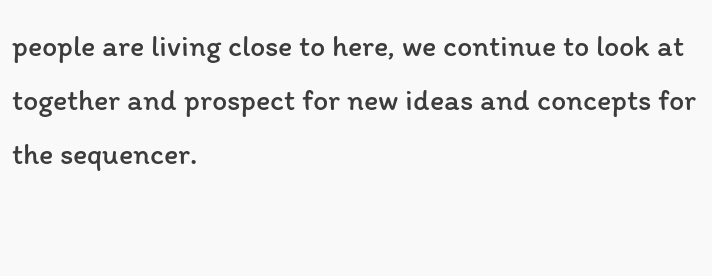people are living close to here, we continue to look at together and prospect for new ideas and concepts for the sequencer.